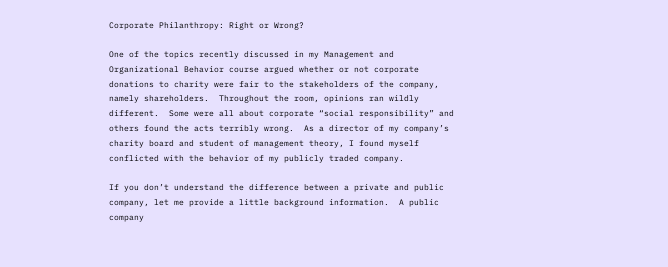Corporate Philanthropy: Right or Wrong?

One of the topics recently discussed in my Management and Organizational Behavior course argued whether or not corporate donations to charity were fair to the stakeholders of the company, namely shareholders.  Throughout the room, opinions ran wildly different.  Some were all about corporate “social responsibility” and others found the acts terribly wrong.  As a director of my company’s charity board and student of management theory, I found myself conflicted with the behavior of my publicly traded company.

If you don’t understand the difference between a private and public company, let me provide a little background information.  A public company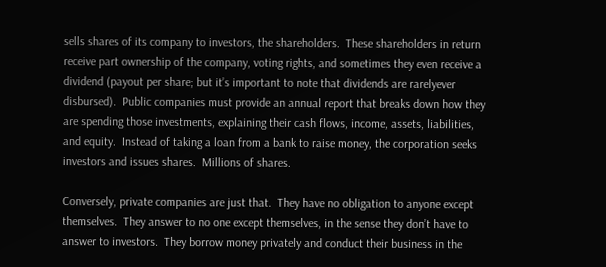sells shares of its company to investors, the shareholders.  These shareholders in return receive part ownership of the company, voting rights, and sometimes they even receive a dividend (payout per share; but it’s important to note that dividends are rarelyever disbursed).  Public companies must provide an annual report that breaks down how they are spending those investments, explaining their cash flows, income, assets, liabilities, and equity.  Instead of taking a loan from a bank to raise money, the corporation seeks investors and issues shares.  Millions of shares.

Conversely, private companies are just that.  They have no obligation to anyone except themselves.  They answer to no one except themselves, in the sense they don’t have to answer to investors.  They borrow money privately and conduct their business in the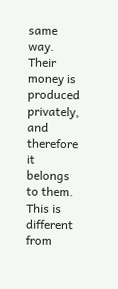same way.  Their money is produced privately, and therefore it belongs to them.  This is different from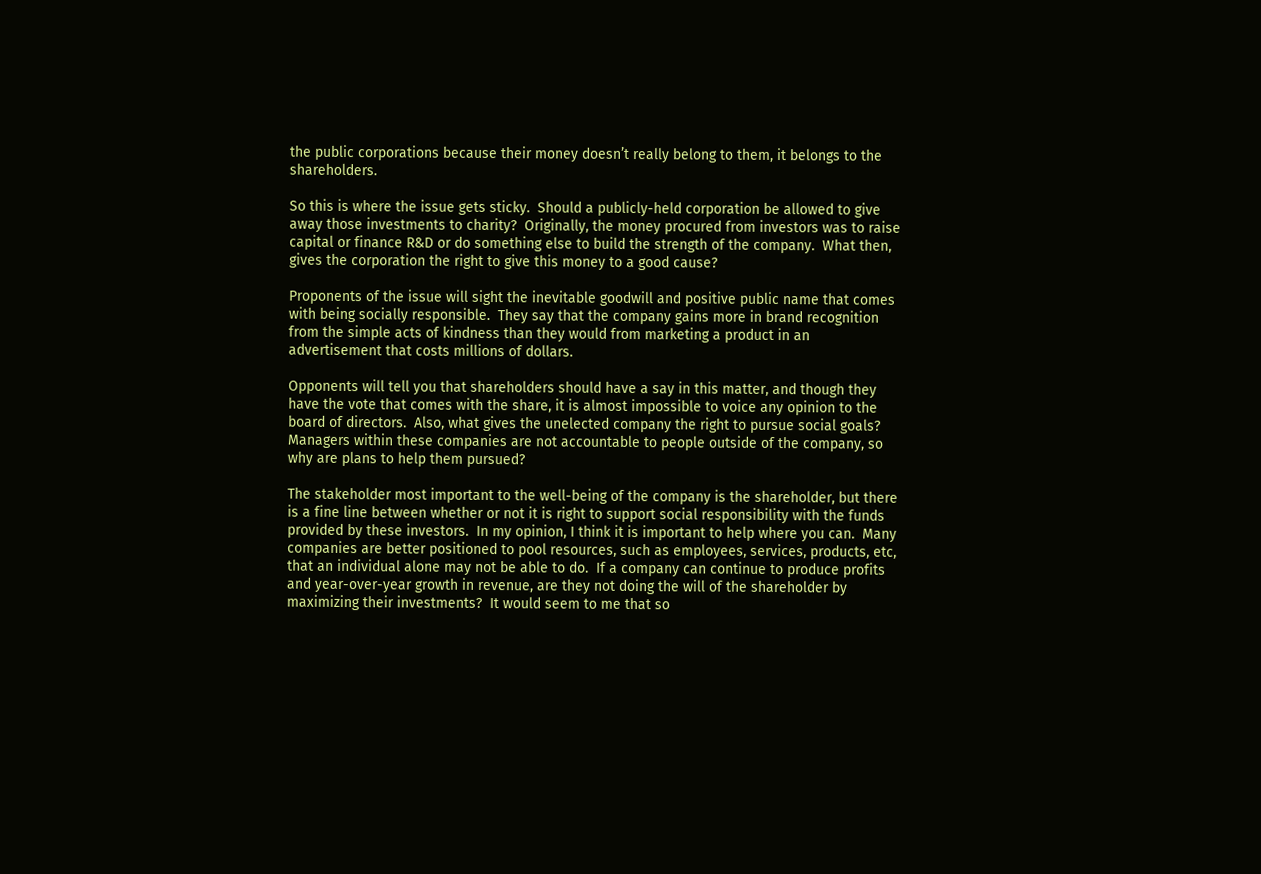the public corporations because their money doesn’t really belong to them, it belongs to the shareholders.

So this is where the issue gets sticky.  Should a publicly-held corporation be allowed to give away those investments to charity?  Originally, the money procured from investors was to raise capital or finance R&D or do something else to build the strength of the company.  What then, gives the corporation the right to give this money to a good cause?

Proponents of the issue will sight the inevitable goodwill and positive public name that comes with being socially responsible.  They say that the company gains more in brand recognition from the simple acts of kindness than they would from marketing a product in an advertisement that costs millions of dollars.

Opponents will tell you that shareholders should have a say in this matter, and though they have the vote that comes with the share, it is almost impossible to voice any opinion to the board of directors.  Also, what gives the unelected company the right to pursue social goals?  Managers within these companies are not accountable to people outside of the company, so why are plans to help them pursued?

The stakeholder most important to the well-being of the company is the shareholder, but there is a fine line between whether or not it is right to support social responsibility with the funds provided by these investors.  In my opinion, I think it is important to help where you can.  Many companies are better positioned to pool resources, such as employees, services, products, etc, that an individual alone may not be able to do.  If a company can continue to produce profits and year-over-year growth in revenue, are they not doing the will of the shareholder by maximizing their investments?  It would seem to me that so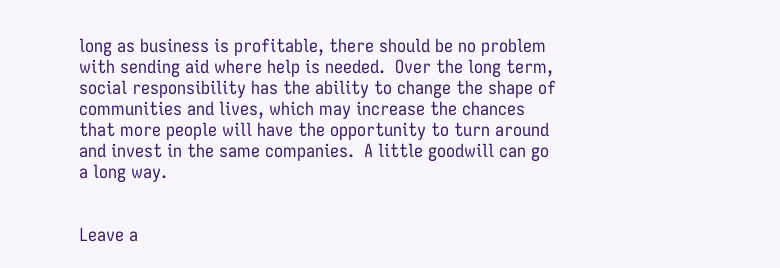long as business is profitable, there should be no problem with sending aid where help is needed.  Over the long term, social responsibility has the ability to change the shape of communities and lives, which may increase the chances that more people will have the opportunity to turn around and invest in the same companies.  A little goodwill can go a long way.


Leave a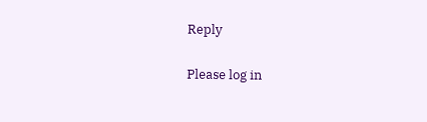Reply

Please log in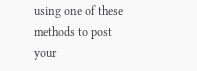using one of these methods to post your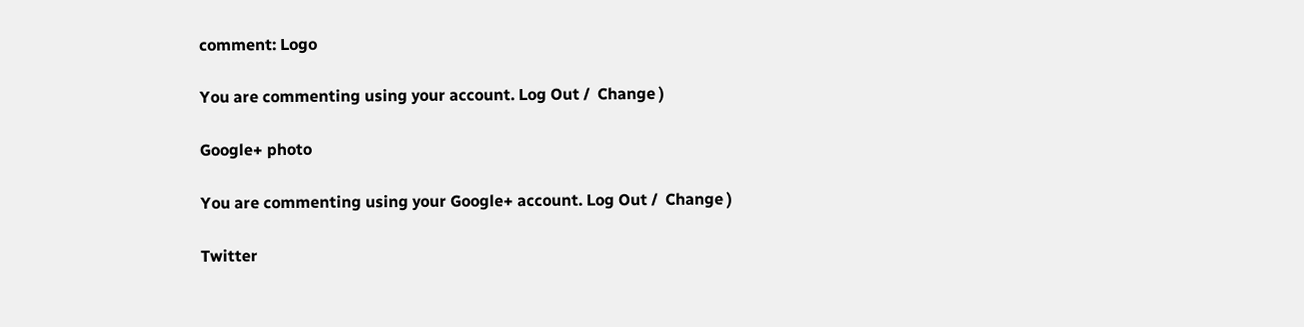comment: Logo

You are commenting using your account. Log Out /  Change )

Google+ photo

You are commenting using your Google+ account. Log Out /  Change )

Twitter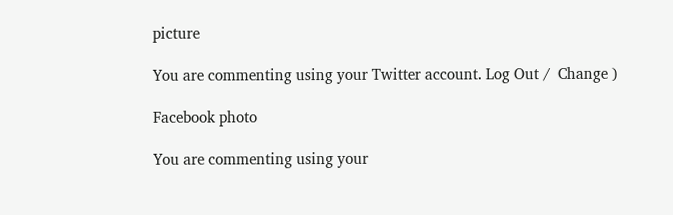picture

You are commenting using your Twitter account. Log Out /  Change )

Facebook photo

You are commenting using your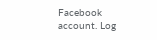Facebook account. Log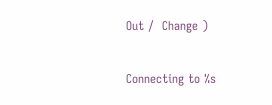Out /  Change )

Connecting to %s